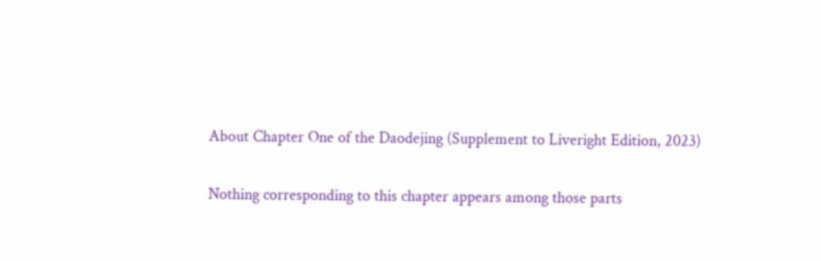About Chapter One of the Daodejing (Supplement to Liveright Edition, 2023)

Nothing corresponding to this chapter appears among those parts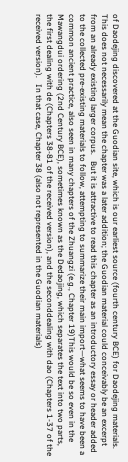of Daodejing discovered at the Guodian site, which is our earliest source (fourth century BCE) for Daodejing materials.   This does not necessarily mean the chapter was a later addition; the Guodian material could conceivably be an excerpt from an already existing larger corpus.   But it is attractive to read this chapter as an introductory essay or header added to the collected pre-existing materials to follow, attempting to summarize their main import—what seems to have been a common ancient practice, also seen in many chapters of the Zhuangzi (e.g., Chapter 19)This would be so even in the Mawangdui ordering (2nd Century BCE), sometimes known as the Dedaojing, which separates the text into two parts, the first dealing with de (Chapters 38-81 of the received version), and the seconddealing with dao (Chapters 1-37 of the received version).   In that case, Chapter 38 (also not represented in the Guodian materials)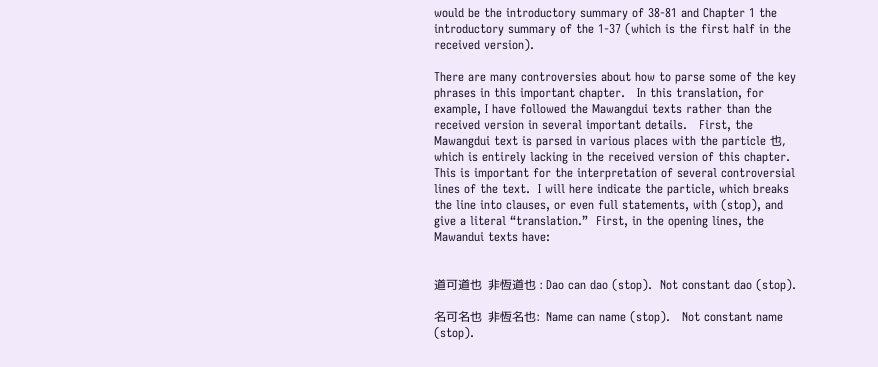would be the introductory summary of 38-81 and Chapter 1 the introductory summary of the 1-37 (which is the first half in the received version).

There are many controversies about how to parse some of the key phrases in this important chapter.   In this translation, for example, I have followed the Mawangdui texts rather than the received version in several important details.   First, the Mawangdui text is parsed in various places with the particle 也, which is entirely lacking in the received version of this chapter.   This is important for the interpretation of several controversial lines of the text.  I will here indicate the particle, which breaks the line into clauses, or even full statements, with (stop), and give a literal “translation.”  First, in the opening lines, the Mawandui texts have:


道可道也  非恆道也 : Dao can dao (stop).  Not constant dao (stop).

名可名也  非恆名也:  Name can name (stop).   Not constant name (stop).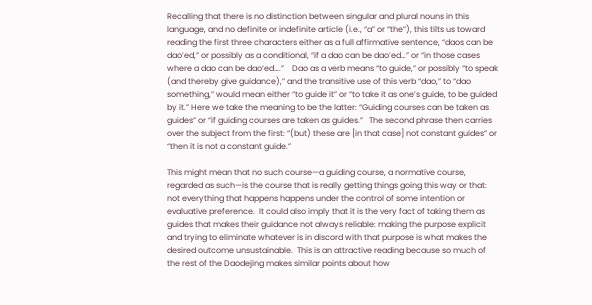Recalling that there is no distinction between singular and plural nouns in this language, and no definite or indefinite article (i.e., “a” or “the”), this tilts us toward reading the first three characters either as a full affirmative sentence, “daos can be dao’ed,” or possibly as a conditional, “if a dao can be dao’ed…” or “in those cases where a dao can be dao’ed….”    Dao as a verb means “to guide,” or possibly “to speak (and thereby give guidance),” and the transitive use of this verb “dao,” to “dao something,” would mean either “to guide it” or “to take it as one’s guide, to be guided by it.” Here we take the meaning to be the latter: “Guiding courses can be taken as guides” or “if guiding courses are taken as guides.”   The second phrase then carries over the subject from the first: “(but) these are [in that case] not constant guides” or “then it is not a constant guide.”

This might mean that no such course—a guiding course, a normative course, regarded as such—is the course that is really getting things going this way or that: not everything that happens happens under the control of some intention or evaluative preference.  It could also imply that it is the very fact of taking them as guides that makes their guidance not always reliable: making the purpose explicit and trying to eliminate whatever is in discord with that purpose is what makes the desired outcome unsustainable.  This is an attractive reading because so much of the rest of the Daodejing makes similar points about how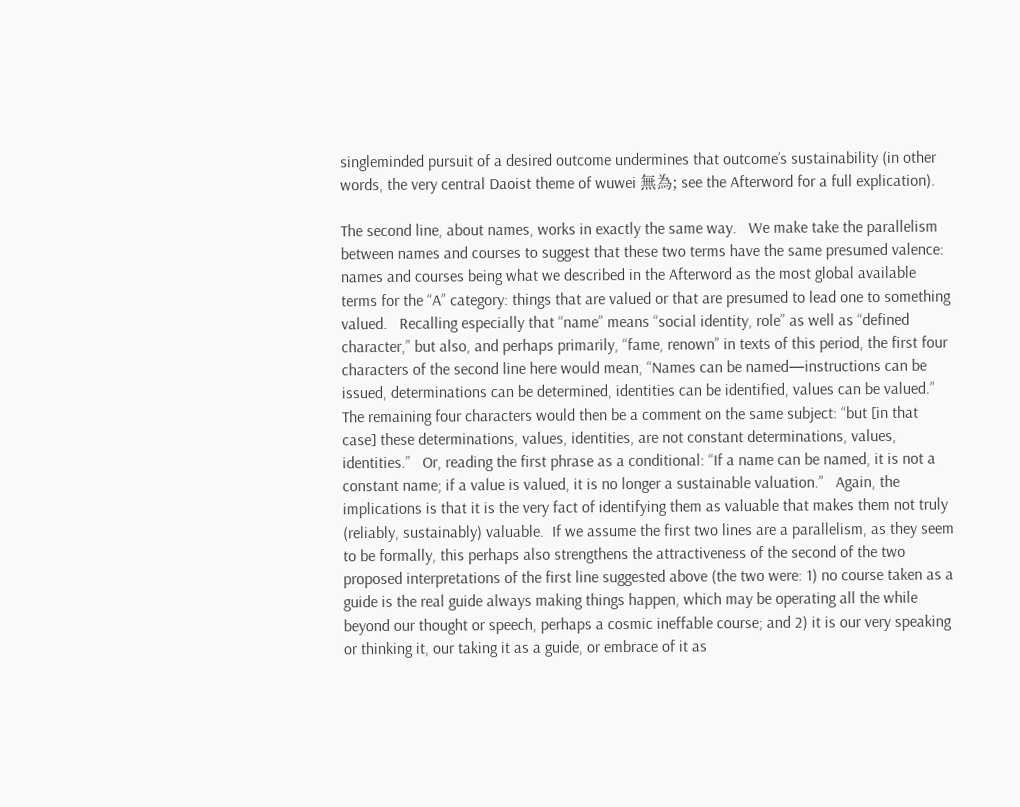singleminded pursuit of a desired outcome undermines that outcome’s sustainability (in other words, the very central Daoist theme of wuwei 無為; see the Afterword for a full explication).

The second line, about names, works in exactly the same way.   We make take the parallelism between names and courses to suggest that these two terms have the same presumed valence: names and courses being what we described in the Afterword as the most global available terms for the “A” category: things that are valued or that are presumed to lead one to something valued.   Recalling especially that “name” means “social identity, role” as well as “defined character,” but also, and perhaps primarily, “fame, renown” in texts of this period, the first four characters of the second line here would mean, “Names can be named—instructions can be issued, determinations can be determined, identities can be identified, values can be valued.”   The remaining four characters would then be a comment on the same subject: “but [in that case] these determinations, values, identities, are not constant determinations, values, identities.”   Or, reading the first phrase as a conditional: “If a name can be named, it is not a constant name; if a value is valued, it is no longer a sustainable valuation.”   Again, the implications is that it is the very fact of identifying them as valuable that makes them not truly (reliably, sustainably) valuable.  If we assume the first two lines are a parallelism, as they seem to be formally, this perhaps also strengthens the attractiveness of the second of the two proposed interpretations of the first line suggested above (the two were: 1) no course taken as a guide is the real guide always making things happen, which may be operating all the while beyond our thought or speech, perhaps a cosmic ineffable course; and 2) it is our very speaking or thinking it, our taking it as a guide, or embrace of it as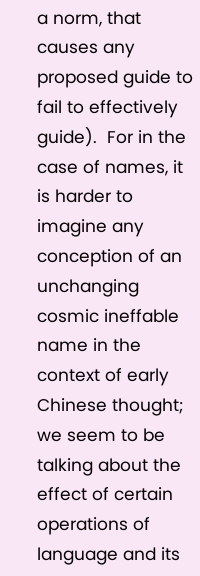a norm, that causes any proposed guide to fail to effectively guide).  For in the case of names, it is harder to imagine any conception of an unchanging cosmic ineffable name in the context of early Chinese thought; we seem to be talking about the effect of certain operations of language and its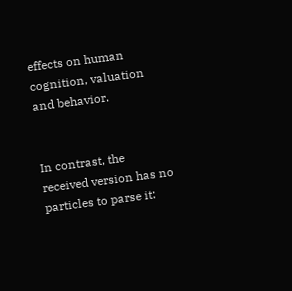effects on human cognition, valuation and behavior.


In contrast, the received version has no particles to parse it: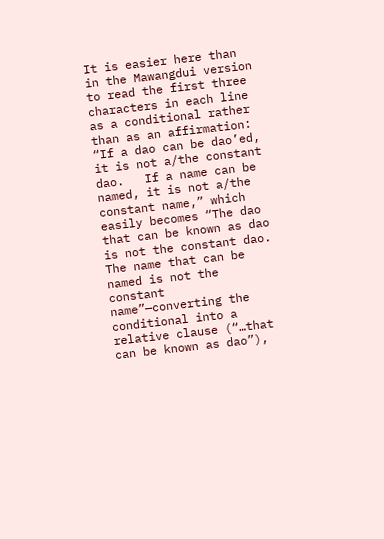It is easier here than in the Mawangdui version to read the first three characters in each line as a conditional rather than as an affirmation: “If a dao can be dao’ed, it is not a/the constant dao.   If a name can be named, it is not a/the constant name,” which easily becomes “The dao that can be known as dao is not the constant dao.  The name that can be named is not the constant name”—converting the conditional into a relative clause (“…that can be known as dao”),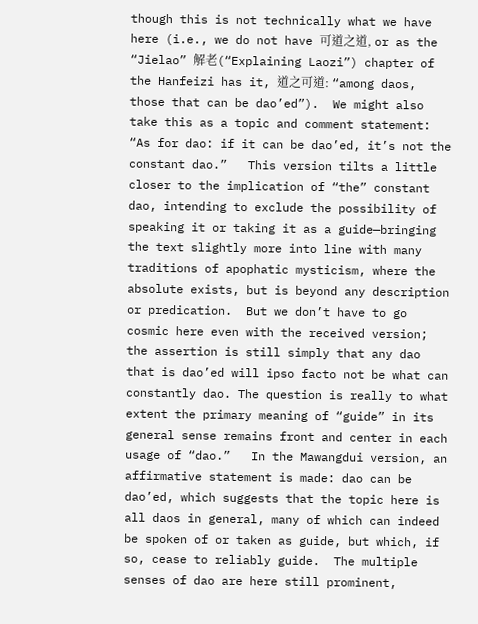though this is not technically what we have here (i.e., we do not have 可道之道, or as the “Jielao” 解老(“Explaining Laozi”) chapter of the Hanfeizi has it, 道之可道: “among daos, those that can be dao’ed”).  We might also take this as a topic and comment statement: “As for dao: if it can be dao’ed, it’s not the constant dao.”   This version tilts a little closer to the implication of “the” constant dao, intending to exclude the possibility of speaking it or taking it as a guide—bringing the text slightly more into line with many traditions of apophatic mysticism, where the absolute exists, but is beyond any description or predication.  But we don’t have to go cosmic here even with the received version; the assertion is still simply that any dao that is dao’ed will ipso facto not be what can constantly dao. The question is really to what extent the primary meaning of “guide” in its general sense remains front and center in each usage of “dao.”   In the Mawangdui version, an affirmative statement is made: dao can be dao’ed, which suggests that the topic here is all daos in general, many of which can indeed be spoken of or taken as guide, but which, if so, cease to reliably guide.  The multiple senses of dao are here still prominent,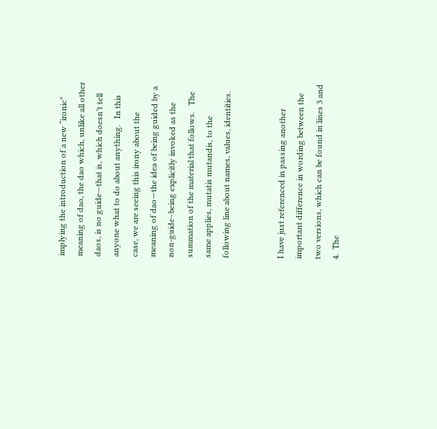implying the introduction of a new “ironic” meaning of dao, the dao which, unlike all other daos, is no guide—that is, which doesn’t tell anyone what to do about anything.   In this case, we are seeing this irony about the meaning of dao—the idea of being guided by a non-guide–being explicitly invoked as the summation of the material that follows.   The same applies, mutatis mutandis, to the following line about names, values, identities.


I have just referenced in passing another important difference in wording between the two versions, which can be found in lines 3 and 4.  The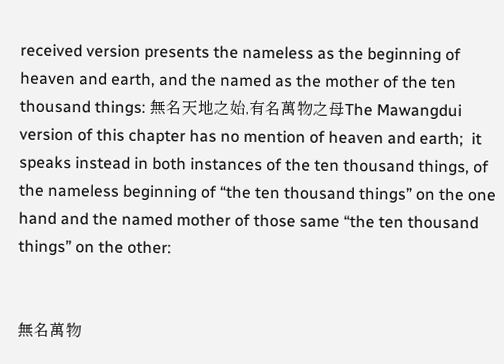received version presents the nameless as the beginning of heaven and earth, and the named as the mother of the ten thousand things: 無名天地之始,有名萬物之母The Mawangdui version of this chapter has no mention of heaven and earth;  it speaks instead in both instances of the ten thousand things, of the nameless beginning of “the ten thousand things” on the one hand and the named mother of those same “the ten thousand things” on the other:


無名萬物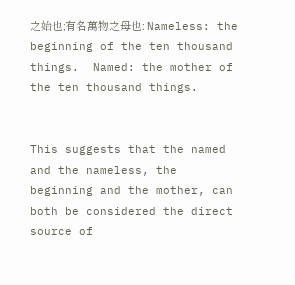之始也;有名萬物之母也: Nameless: the beginning of the ten thousand things.  Named: the mother of the ten thousand things.


This suggests that the named and the nameless, the beginning and the mother, can both be considered the direct source of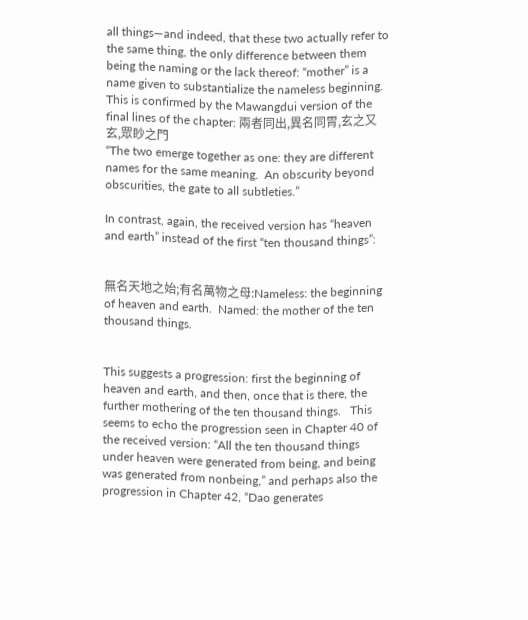all things—and indeed, that these two actually refer to the same thing, the only difference between them being the naming or the lack thereof: “mother” is a name given to substantialize the nameless beginning.   This is confirmed by the Mawangdui version of the final lines of the chapter: 兩者同出,異名同胃,玄之又玄,眾眇之門
“The two emerge together as one: they are different names for the same meaning.  An obscurity beyond obscurities, the gate to all subtleties.”

In contrast, again, the received version has “heaven and earth” instead of the first “ten thousand things”:


無名天地之始;有名萬物之母:Nameless: the beginning of heaven and earth.  Named: the mother of the ten thousand things.


This suggests a progression: first the beginning of heaven and earth, and then, once that is there, the further mothering of the ten thousand things.   This seems to echo the progression seen in Chapter 40 of the received version: “All the ten thousand things under heaven were generated from being, and being was generated from nonbeing,” and perhaps also the progression in Chapter 42, “Dao generates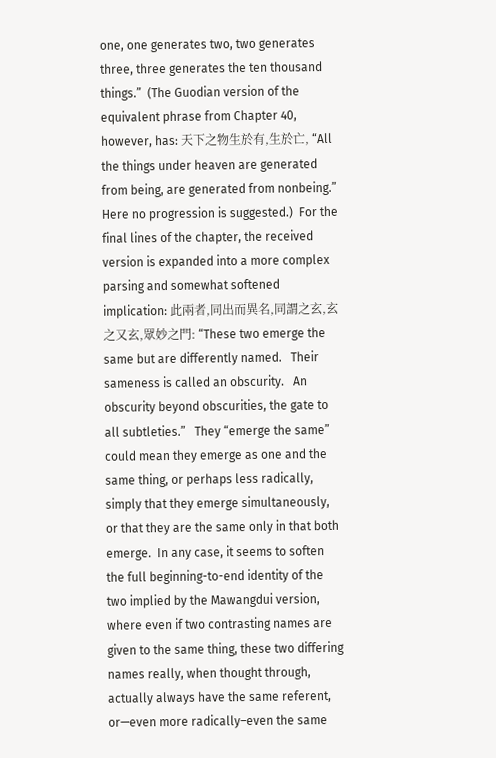one, one generates two, two generates three, three generates the ten thousand things.”  (The Guodian version of the equivalent phrase from Chapter 40, however, has: 天下之物生於有,生於亡, “All the things under heaven are generated from being, are generated from nonbeing.”  Here no progression is suggested.)  For the final lines of the chapter, the received version is expanded into a more complex parsing and somewhat softened implication: 此兩者,同出而異名,同謂之玄,玄之又玄,眾妙之門: “These two emerge the same but are differently named.   Their sameness is called an obscurity.   An obscurity beyond obscurities, the gate to all subtleties.”   They “emerge the same” could mean they emerge as one and the same thing, or perhaps less radically, simply that they emerge simultaneously, or that they are the same only in that both emerge.  In any case, it seems to soften the full beginning-to-end identity of the two implied by the Mawangdui version, where even if two contrasting names are given to the same thing, these two differing names really, when thought through, actually always have the same referent, or—even more radically–even the same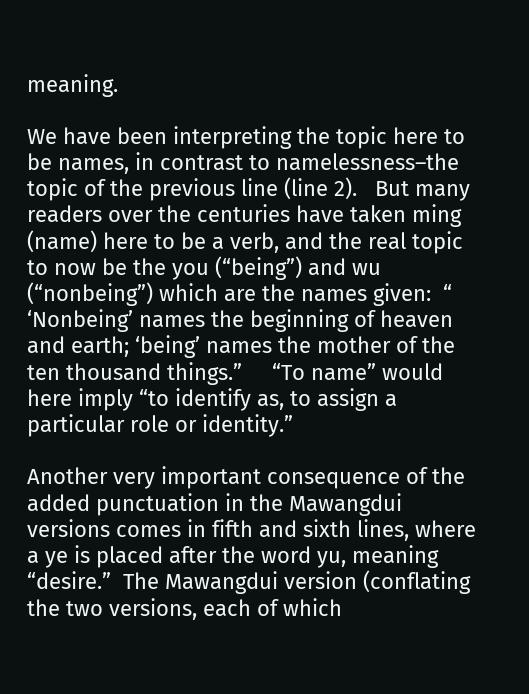meaning.

We have been interpreting the topic here to be names, in contrast to namelessness–the topic of the previous line (line 2).   But many readers over the centuries have taken ming (name) here to be a verb, and the real topic to now be the you (“being”) and wu (“nonbeing”) which are the names given:  “ ‘Nonbeing’ names the beginning of heaven and earth; ‘being’ names the mother of the ten thousand things.”     “To name” would here imply “to identify as, to assign a particular role or identity.”

Another very important consequence of the added punctuation in the Mawangdui versions comes in fifth and sixth lines, where a ye is placed after the word yu, meaning “desire.”  The Mawangdui version (conflating the two versions, each of which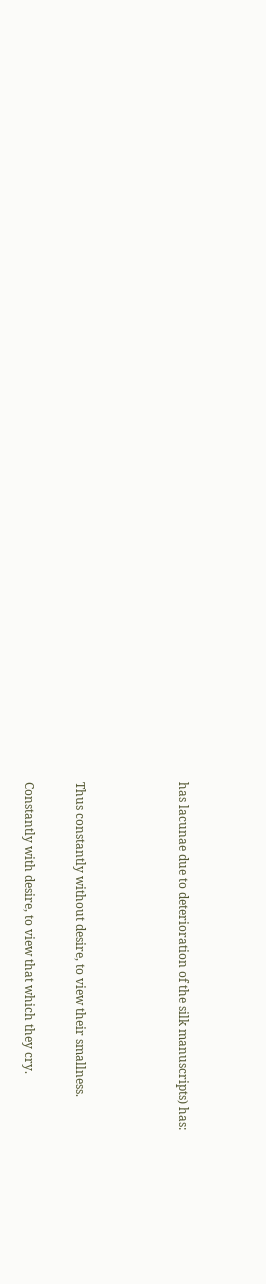has lacunae due to deterioration of the silk manuscripts) has:



Thus constantly without desire, to view their smallness.

Constantly with desire, to view that which they cry.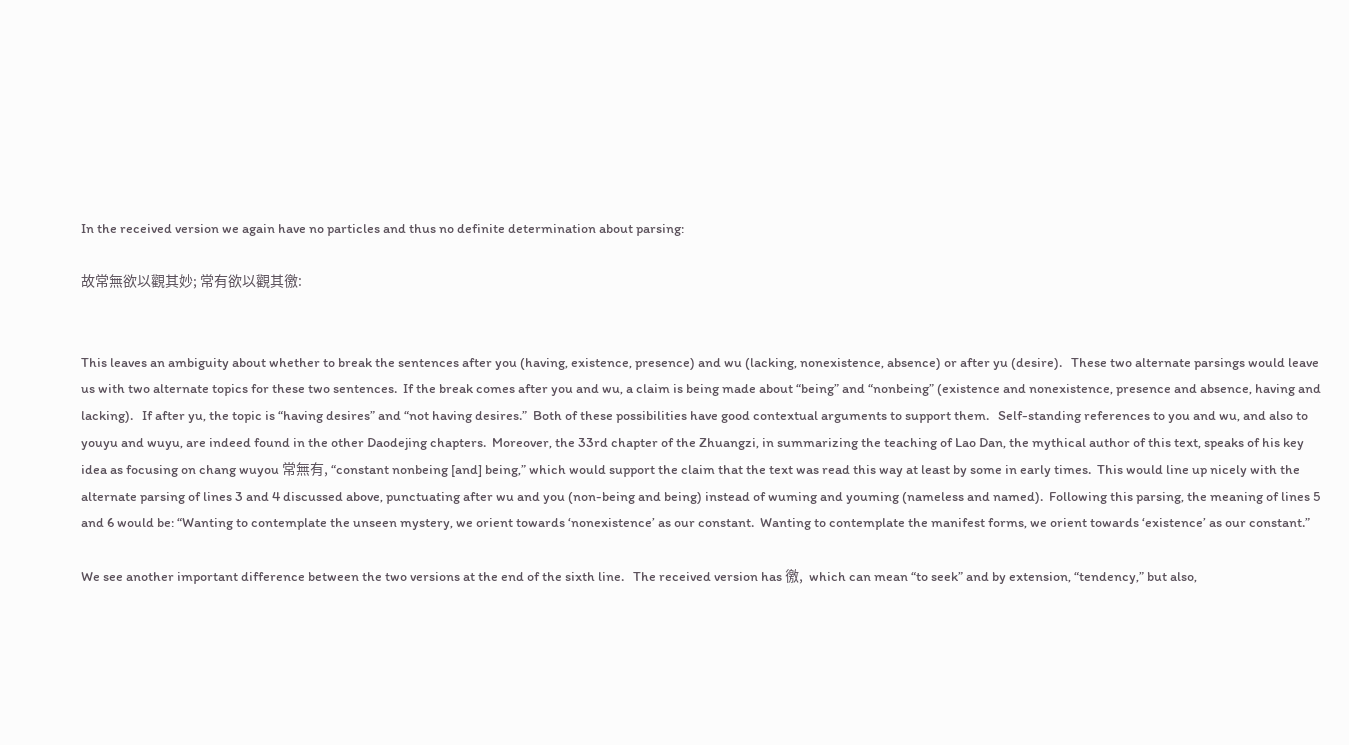In the received version we again have no particles and thus no definite determination about parsing:

故常無欲以觀其妙; 常有欲以觀其徼:


This leaves an ambiguity about whether to break the sentences after you (having, existence, presence) and wu (lacking, nonexistence, absence) or after yu (desire).   These two alternate parsings would leave us with two alternate topics for these two sentences.  If the break comes after you and wu, a claim is being made about “being” and “nonbeing” (existence and nonexistence, presence and absence, having and lacking).   If after yu, the topic is “having desires” and “not having desires.”  Both of these possibilities have good contextual arguments to support them.   Self-standing references to you and wu, and also to youyu and wuyu, are indeed found in the other Daodejing chapters.  Moreover, the 33rd chapter of the Zhuangzi, in summarizing the teaching of Lao Dan, the mythical author of this text, speaks of his key idea as focusing on chang wuyou 常無有, “constant nonbeing [and] being,” which would support the claim that the text was read this way at least by some in early times.  This would line up nicely with the alternate parsing of lines 3 and 4 discussed above, punctuating after wu and you (non-being and being) instead of wuming and youming (nameless and named).  Following this parsing, the meaning of lines 5 and 6 would be: “Wanting to contemplate the unseen mystery, we orient towards ‘nonexistence’ as our constant.  Wanting to contemplate the manifest forms, we orient towards ‘existence’ as our constant.”

We see another important difference between the two versions at the end of the sixth line.   The received version has 徼,  which can mean “to seek” and by extension, “tendency,” but also,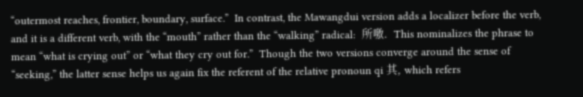“outermost reaches, frontier, boundary, surface.”  In contrast, the Mawangdui version adds a localizer before the verb, and it is a different verb, with the “mouth” rather than the “walking” radical:  所噭.  This nominalizes the phrase to mean “what is crying out” or “what they cry out for.”  Though the two versions converge around the sense of “seeking,” the latter sense helps us again fix the referent of the relative pronoun qi 其, which refers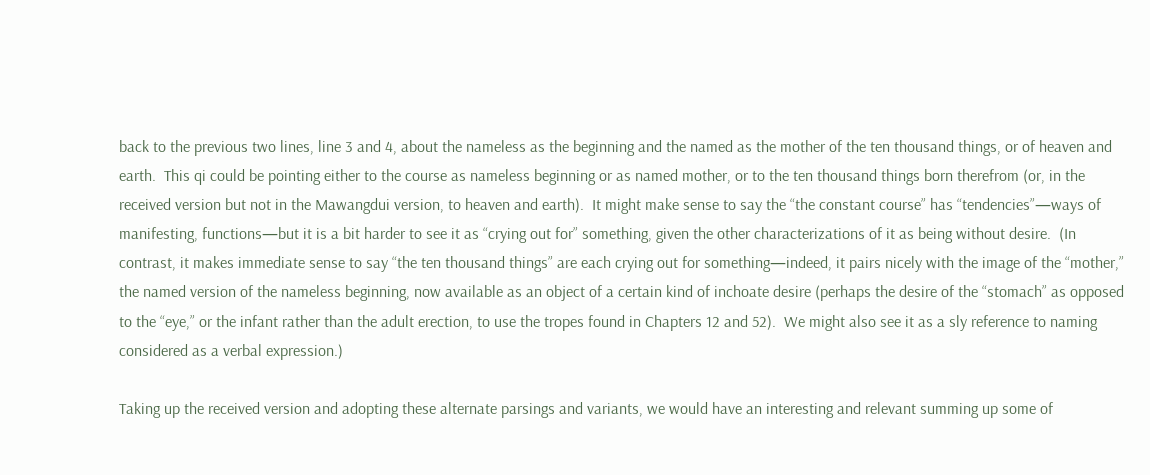back to the previous two lines, line 3 and 4, about the nameless as the beginning and the named as the mother of the ten thousand things, or of heaven and earth.  This qi could be pointing either to the course as nameless beginning or as named mother, or to the ten thousand things born therefrom (or, in the received version but not in the Mawangdui version, to heaven and earth).  It might make sense to say the “the constant course” has “tendencies”—ways of manifesting, functions—but it is a bit harder to see it as “crying out for” something, given the other characterizations of it as being without desire.  (In contrast, it makes immediate sense to say “the ten thousand things” are each crying out for something—indeed, it pairs nicely with the image of the “mother,” the named version of the nameless beginning, now available as an object of a certain kind of inchoate desire (perhaps the desire of the “stomach” as opposed to the “eye,” or the infant rather than the adult erection, to use the tropes found in Chapters 12 and 52).  We might also see it as a sly reference to naming considered as a verbal expression.)

Taking up the received version and adopting these alternate parsings and variants, we would have an interesting and relevant summing up some of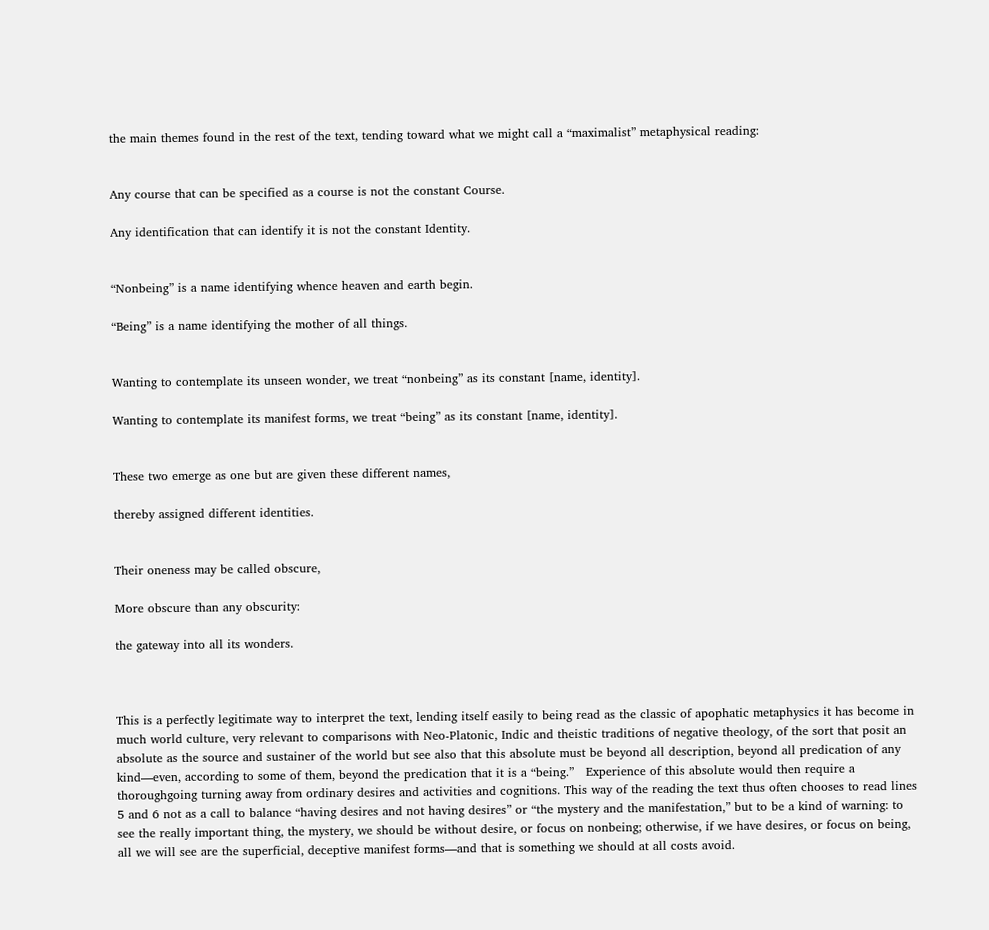the main themes found in the rest of the text, tending toward what we might call a “maximalist” metaphysical reading:


Any course that can be specified as a course is not the constant Course.

Any identification that can identify it is not the constant Identity.


“Nonbeing” is a name identifying whence heaven and earth begin.

“Being” is a name identifying the mother of all things.


Wanting to contemplate its unseen wonder, we treat “nonbeing” as its constant [name, identity].

Wanting to contemplate its manifest forms, we treat “being” as its constant [name, identity].


These two emerge as one but are given these different names,

thereby assigned different identities.


Their oneness may be called obscure,

More obscure than any obscurity:

the gateway into all its wonders.



This is a perfectly legitimate way to interpret the text, lending itself easily to being read as the classic of apophatic metaphysics it has become in much world culture, very relevant to comparisons with Neo-Platonic, Indic and theistic traditions of negative theology, of the sort that posit an absolute as the source and sustainer of the world but see also that this absolute must be beyond all description, beyond all predication of any kind—even, according to some of them, beyond the predication that it is a “being.”   Experience of this absolute would then require a thoroughgoing turning away from ordinary desires and activities and cognitions. This way of the reading the text thus often chooses to read lines 5 and 6 not as a call to balance “having desires and not having desires” or “the mystery and the manifestation,” but to be a kind of warning: to see the really important thing, the mystery, we should be without desire, or focus on nonbeing; otherwise, if we have desires, or focus on being, all we will see are the superficial, deceptive manifest forms—and that is something we should at all costs avoid.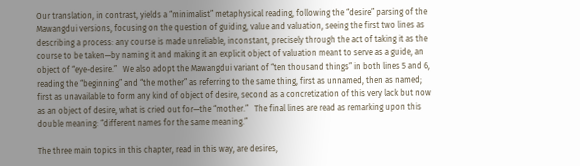Our translation, in contrast, yields a “minimalist” metaphysical reading, following the “desire” parsing of the Mawangdui versions, focusing on the question of guiding, value and valuation, seeing the first two lines as describing a process: any course is made unreliable, inconstant, precisely through the act of taking it as the course to be taken—by naming it and making it an explicit object of valuation meant to serve as a guide, an object of “eye-desire.”   We also adopt the Mawangdui variant of “ten thousand things” in both lines 5 and 6, reading the “beginning” and “the mother” as referring to the same thing, first as unnamed, then as named; first as unavailable to form any kind of object of desire, second as a concretization of this very lack but now as an object of desire, what is cried out for—the “mother.”   The final lines are read as remarking upon this double meaning: “different names for the same meaning.”

The three main topics in this chapter, read in this way, are desires,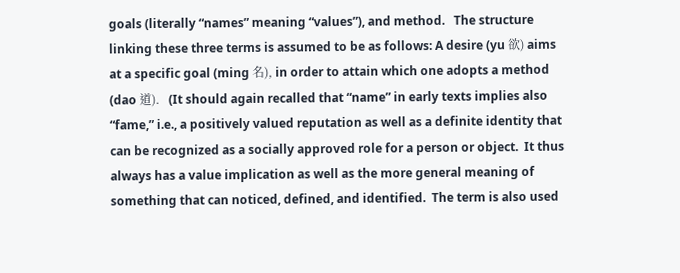goals (literally “names” meaning “values”), and method.   The structure linking these three terms is assumed to be as follows: A desire (yu 欲) aims at a specific goal (ming 名), in order to attain which one adopts a method (dao 道).   (It should again recalled that “name” in early texts implies also “fame,” i.e., a positively valued reputation as well as a definite identity that can be recognized as a socially approved role for a person or object.  It thus always has a value implication as well as the more general meaning of something that can noticed, defined, and identified.  The term is also used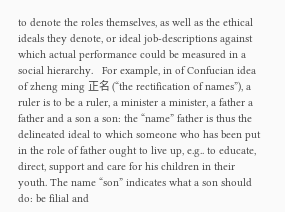to denote the roles themselves, as well as the ethical ideals they denote, or ideal job-descriptions against which actual performance could be measured in a social hierarchy.   For example, in of Confucian idea of zheng ming 正名 (“the rectification of names”), a ruler is to be a ruler, a minister a minister, a father a father and a son a son: the “name” father is thus the delineated ideal to which someone who has been put in the role of father ought to live up, e.g.. to educate, direct, support and care for his children in their youth. The name “son” indicates what a son should do: be filial and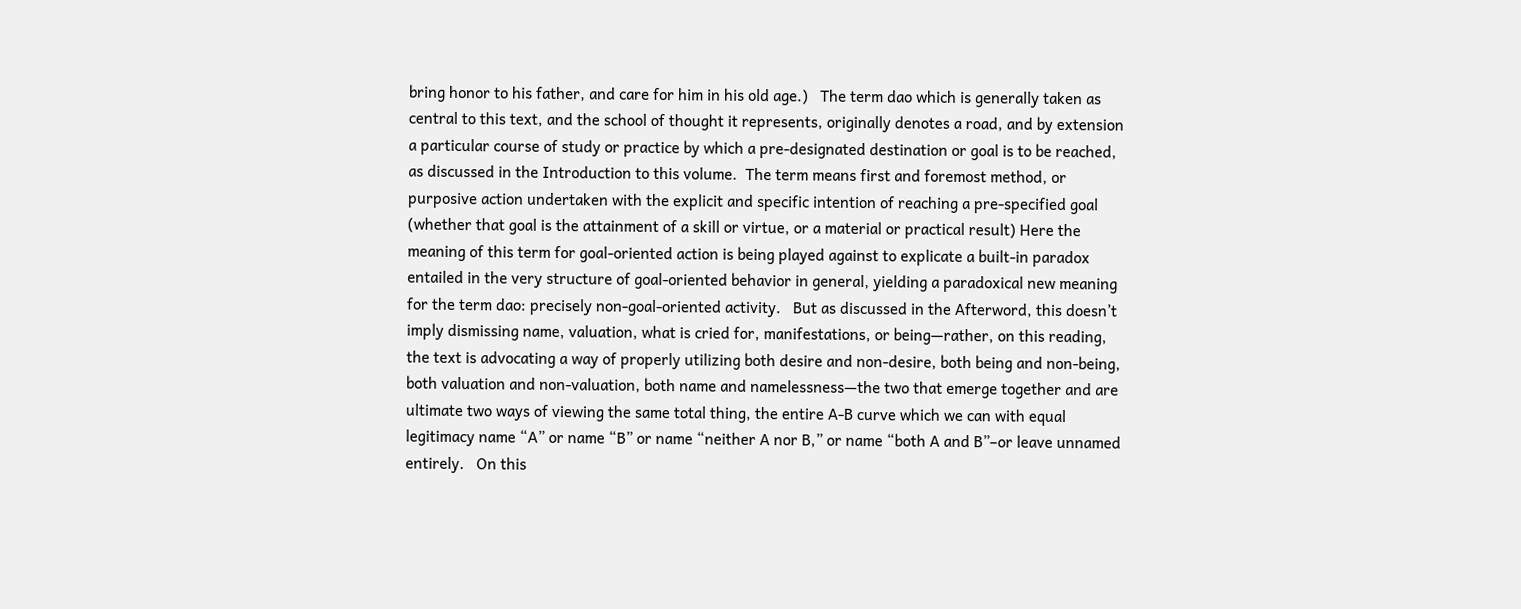bring honor to his father, and care for him in his old age.)   The term dao which is generally taken as central to this text, and the school of thought it represents, originally denotes a road, and by extension a particular course of study or practice by which a pre-designated destination or goal is to be reached, as discussed in the Introduction to this volume.  The term means first and foremost method, or purposive action undertaken with the explicit and specific intention of reaching a pre-specified goal (whether that goal is the attainment of a skill or virtue, or a material or practical result) Here the meaning of this term for goal-oriented action is being played against to explicate a built-in paradox entailed in the very structure of goal-oriented behavior in general, yielding a paradoxical new meaning for the term dao: precisely non-goal-oriented activity.   But as discussed in the Afterword, this doesn’t imply dismissing name, valuation, what is cried for, manifestations, or being—rather, on this reading, the text is advocating a way of properly utilizing both desire and non-desire, both being and non-being, both valuation and non-valuation, both name and namelessness—the two that emerge together and are ultimate two ways of viewing the same total thing, the entire A-B curve which we can with equal legitimacy name “A” or name “B” or name “neither A nor B,” or name “both A and B”–or leave unnamed entirely.   On this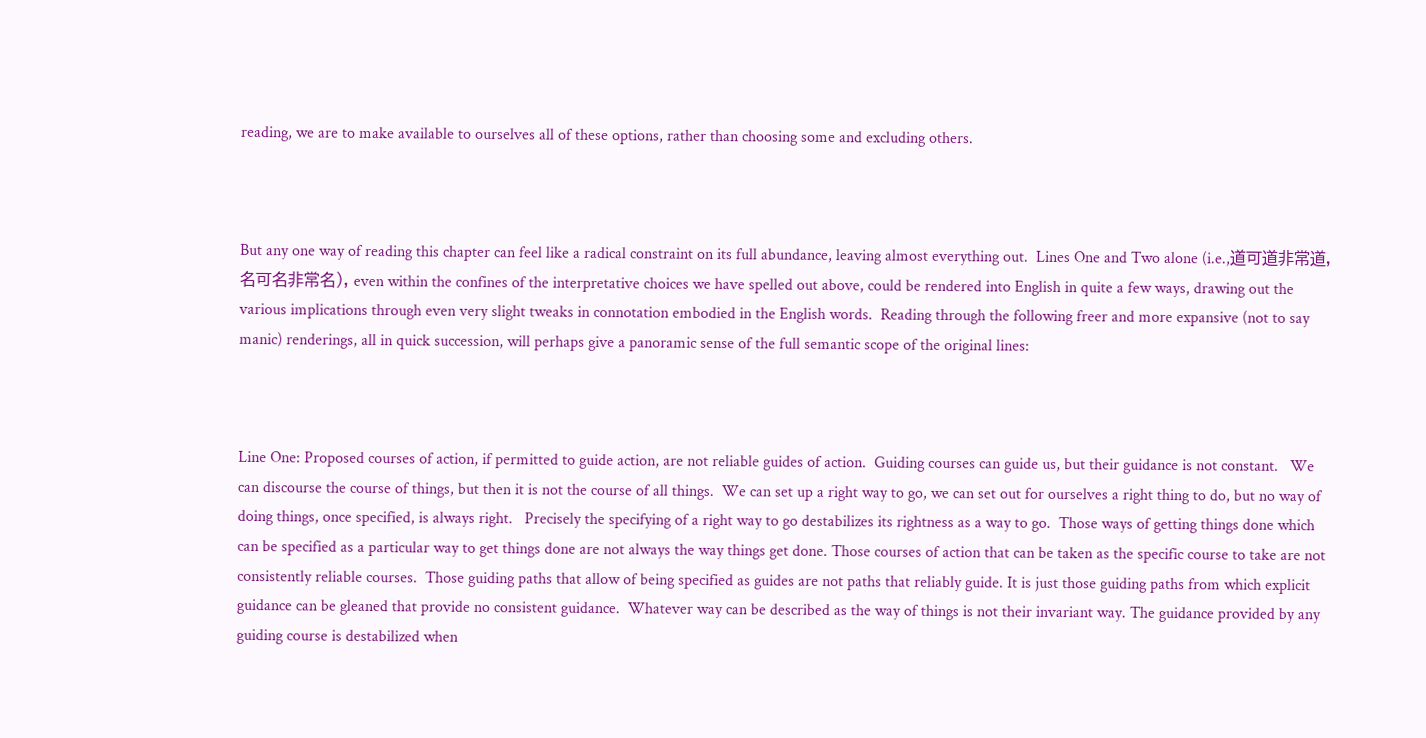reading, we are to make available to ourselves all of these options, rather than choosing some and excluding others.



But any one way of reading this chapter can feel like a radical constraint on its full abundance, leaving almost everything out.  Lines One and Two alone (i.e.,道可道非常道,名可名非常名), even within the confines of the interpretative choices we have spelled out above, could be rendered into English in quite a few ways, drawing out the various implications through even very slight tweaks in connotation embodied in the English words.  Reading through the following freer and more expansive (not to say manic) renderings, all in quick succession, will perhaps give a panoramic sense of the full semantic scope of the original lines:



Line One: Proposed courses of action, if permitted to guide action, are not reliable guides of action.  Guiding courses can guide us, but their guidance is not constant.   We can discourse the course of things, but then it is not the course of all things.  We can set up a right way to go, we can set out for ourselves a right thing to do, but no way of doing things, once specified, is always right.   Precisely the specifying of a right way to go destabilizes its rightness as a way to go.  Those ways of getting things done which can be specified as a particular way to get things done are not always the way things get done. Those courses of action that can be taken as the specific course to take are not consistently reliable courses.  Those guiding paths that allow of being specified as guides are not paths that reliably guide. It is just those guiding paths from which explicit guidance can be gleaned that provide no consistent guidance.  Whatever way can be described as the way of things is not their invariant way. The guidance provided by any guiding course is destabilized when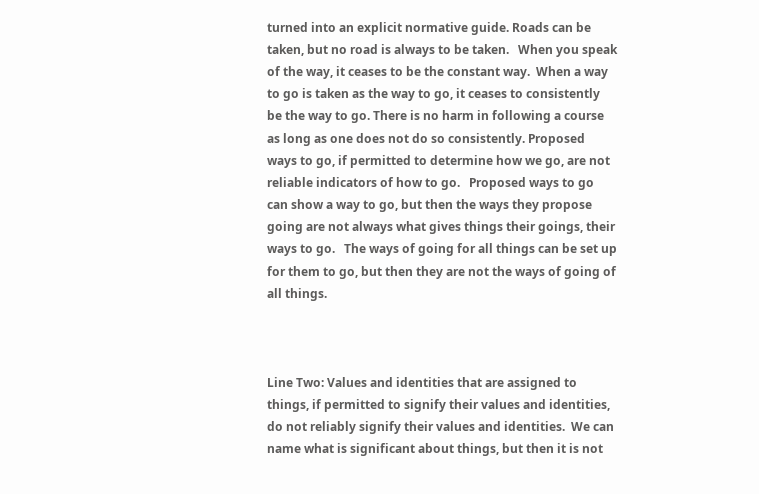turned into an explicit normative guide. Roads can be taken, but no road is always to be taken.   When you speak of the way, it ceases to be the constant way.  When a way to go is taken as the way to go, it ceases to consistently be the way to go. There is no harm in following a course as long as one does not do so consistently. Proposed ways to go, if permitted to determine how we go, are not reliable indicators of how to go.   Proposed ways to go can show a way to go, but then the ways they propose going are not always what gives things their goings, their ways to go.   The ways of going for all things can be set up for them to go, but then they are not the ways of going of all things.



Line Two: Values and identities that are assigned to things, if permitted to signify their values and identities, do not reliably signify their values and identities.  We can name what is significant about things, but then it is not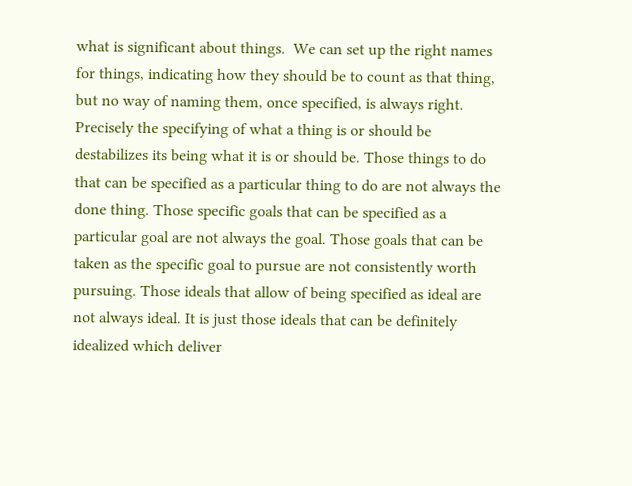what is significant about things.  We can set up the right names for things, indicating how they should be to count as that thing, but no way of naming them, once specified, is always right.   Precisely the specifying of what a thing is or should be destabilizes its being what it is or should be. Those things to do that can be specified as a particular thing to do are not always the done thing. Those specific goals that can be specified as a particular goal are not always the goal. Those goals that can be taken as the specific goal to pursue are not consistently worth pursuing. Those ideals that allow of being specified as ideal are not always ideal. It is just those ideals that can be definitely idealized which deliver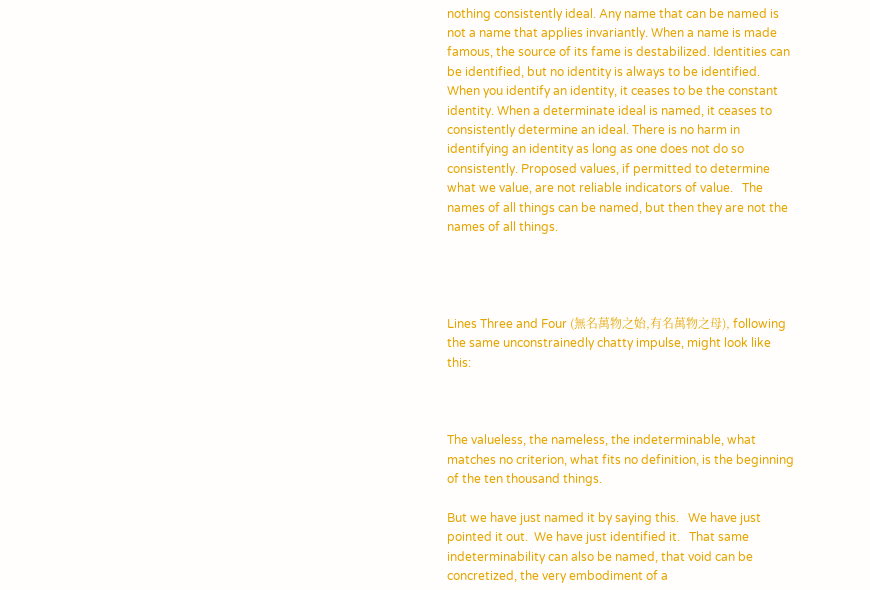nothing consistently ideal. Any name that can be named is not a name that applies invariantly. When a name is made famous, the source of its fame is destabilized. Identities can be identified, but no identity is always to be identified.  When you identify an identity, it ceases to be the constant identity. When a determinate ideal is named, it ceases to consistently determine an ideal. There is no harm in identifying an identity as long as one does not do so consistently. Proposed values, if permitted to determine what we value, are not reliable indicators of value.   The names of all things can be named, but then they are not the names of all things.




Lines Three and Four (無名萬物之始,有名萬物之母), following the same unconstrainedly chatty impulse, might look like this:



The valueless, the nameless, the indeterminable, what matches no criterion, what fits no definition, is the beginning of the ten thousand things.

But we have just named it by saying this.   We have just pointed it out.  We have just identified it.   That same indeterminability can also be named, that void can be concretized, the very embodiment of a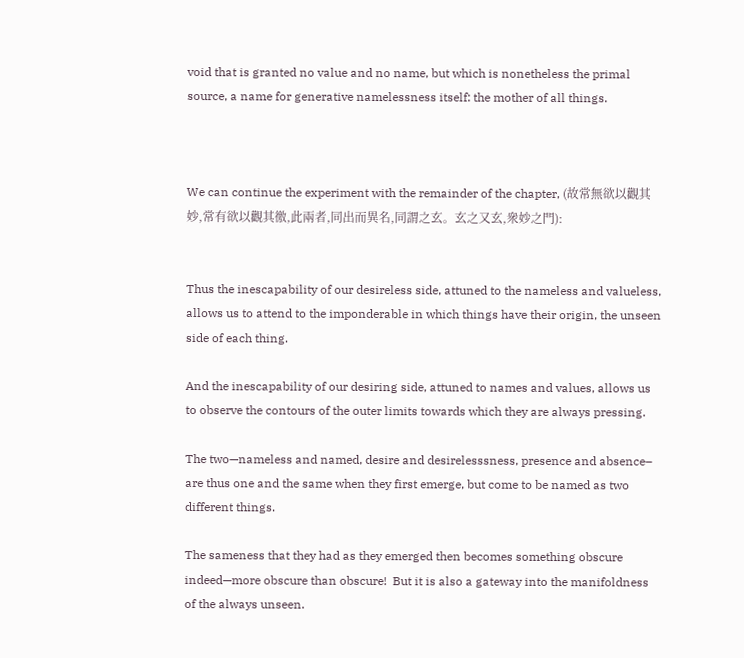void that is granted no value and no name, but which is nonetheless the primal source, a name for generative namelessness itself: the mother of all things.



We can continue the experiment with the remainder of the chapter, (故常無欲以觀其妙,常有欲以觀其徼,此兩者,同出而異名,同謂之玄。玄之又玄,衆妙之門):


Thus the inescapability of our desireless side, attuned to the nameless and valueless, allows us to attend to the imponderable in which things have their origin, the unseen side of each thing.

And the inescapability of our desiring side, attuned to names and values, allows us to observe the contours of the outer limits towards which they are always pressing.

The two—nameless and named, desire and desirelesssness, presence and absence– are thus one and the same when they first emerge, but come to be named as two different things.

The sameness that they had as they emerged then becomes something obscure indeed—more obscure than obscure!  But it is also a gateway into the manifoldness of the always unseen.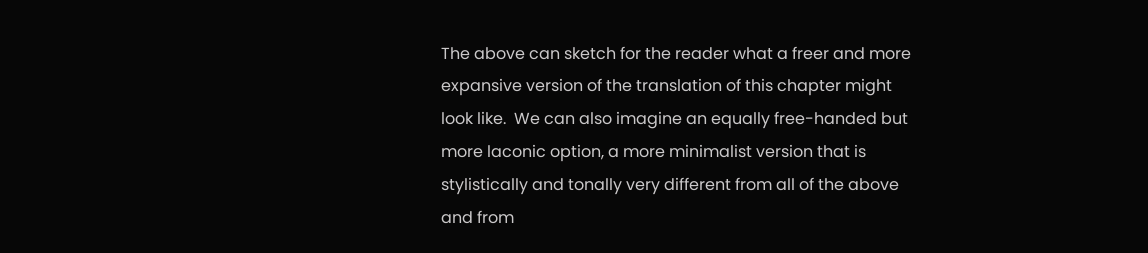The above can sketch for the reader what a freer and more expansive version of the translation of this chapter might look like.  We can also imagine an equally free-handed but more laconic option, a more minimalist version that is stylistically and tonally very different from all of the above and from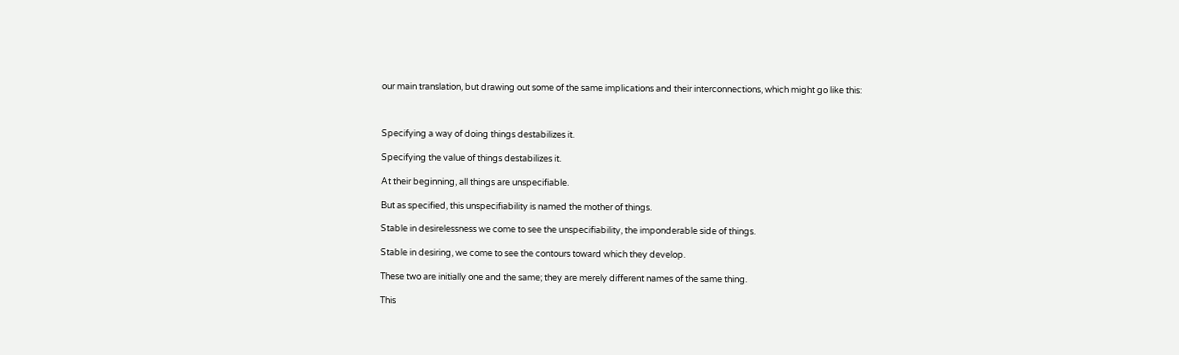our main translation, but drawing out some of the same implications and their interconnections, which might go like this:



Specifying a way of doing things destabilizes it.

Specifying the value of things destabilizes it.

At their beginning, all things are unspecifiable.

But as specified, this unspecifiability is named the mother of things.

Stable in desirelessness we come to see the unspecifiability, the imponderable side of things.

Stable in desiring, we come to see the contours toward which they develop.

These two are initially one and the same; they are merely different names of the same thing.

This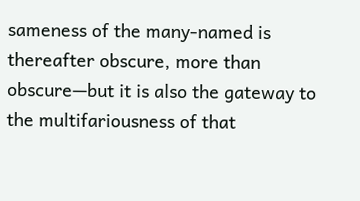sameness of the many-named is thereafter obscure, more than obscure—but it is also the gateway to the multifariousness of that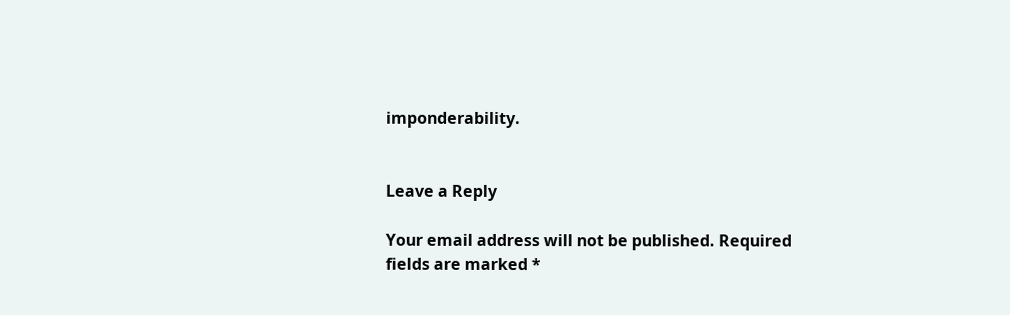imponderability.


Leave a Reply

Your email address will not be published. Required fields are marked *